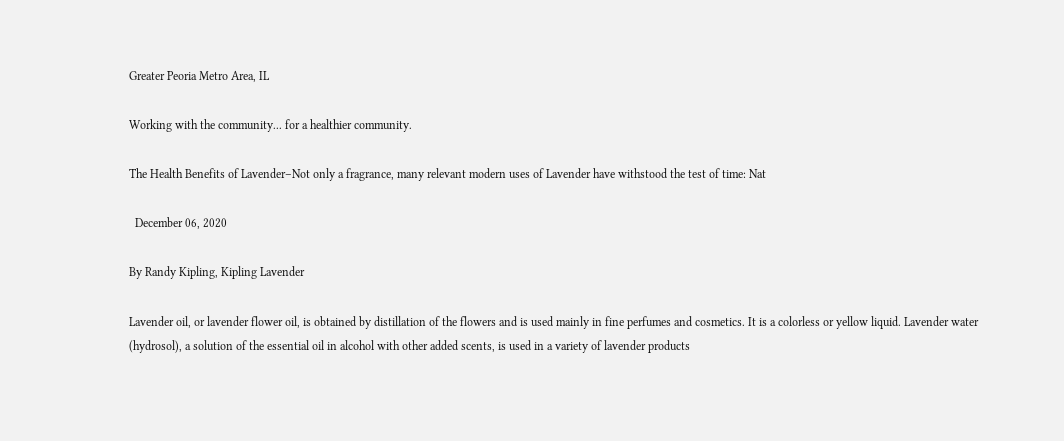Greater Peoria Metro Area, IL

Working with the community... for a healthier community.

The Health Benefits of Lavender–Not only a fragrance, many relevant modern uses of Lavender have withstood the test of time: Nat

  December 06, 2020

By Randy Kipling, Kipling Lavender

Lavender oil, or lavender flower oil, is obtained by distillation of the flowers and is used mainly in fine perfumes and cosmetics. It is a colorless or yellow liquid. Lavender water (hydrosol), a solution of the essential oil in alcohol with other added scents, is used in a variety of lavender products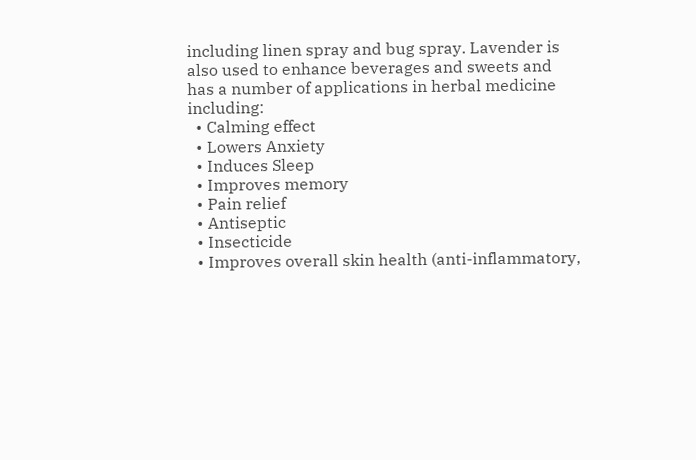including linen spray and bug spray. Lavender is also used to enhance beverages and sweets and has a number of applications in herbal medicine including:
  • Calming effect
  • Lowers Anxiety
  • Induces Sleep
  • Improves memory
  • Pain relief
  • Antiseptic
  • Insecticide
  • Improves overall skin health (anti-inflammatory,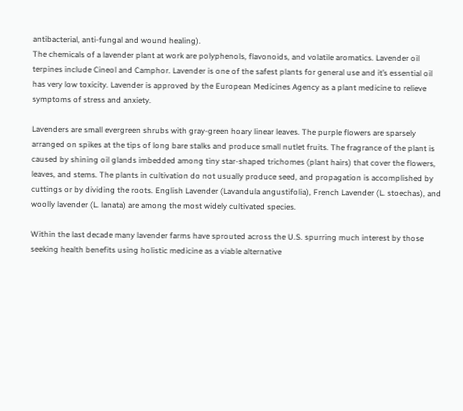antibacterial, anti-fungal and wound healing).
The chemicals of a lavender plant at work are polyphenols, flavonoids, and volatile aromatics. Lavender oil terpines include Cineol and Camphor. Lavender is one of the safest plants for general use and it’s essential oil has very low toxicity. Lavender is approved by the European Medicines Agency as a plant medicine to relieve symptoms of stress and anxiety.

Lavenders are small evergreen shrubs with gray-green hoary linear leaves. The purple flowers are sparsely arranged on spikes at the tips of long bare stalks and produce small nutlet fruits. The fragrance of the plant is caused by shining oil glands imbedded among tiny star-shaped trichomes (plant hairs) that cover the flowers, leaves, and stems. The plants in cultivation do not usually produce seed, and propagation is accomplished by cuttings or by dividing the roots. English Lavender (Lavandula angustifolia), French Lavender (L. stoechas), and woolly lavender (L. lanata) are among the most widely cultivated species.

Within the last decade many lavender farms have sprouted across the U.S. spurring much interest by those seeking health benefits using holistic medicine as a viable alternative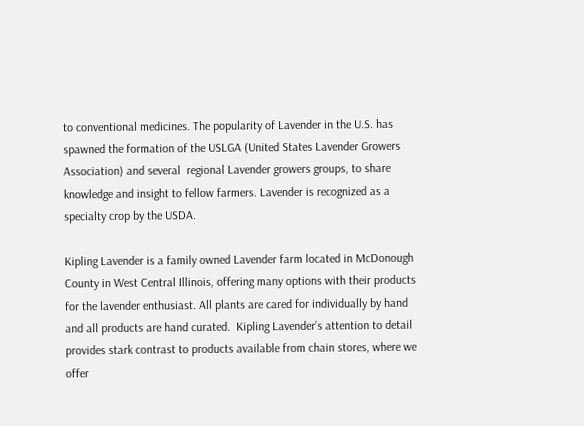to conventional medicines. The popularity of Lavender in the U.S. has spawned the formation of the USLGA (United States Lavender Growers Association) and several  regional Lavender growers groups, to share knowledge and insight to fellow farmers. Lavender is recognized as a specialty crop by the USDA.

Kipling Lavender is a family owned Lavender farm located in McDonough County in West Central Illinois, offering many options with their products for the lavender enthusiast. All plants are cared for individually by hand and all products are hand curated.  Kipling Lavender’s attention to detail provides stark contrast to products available from chain stores, where we offer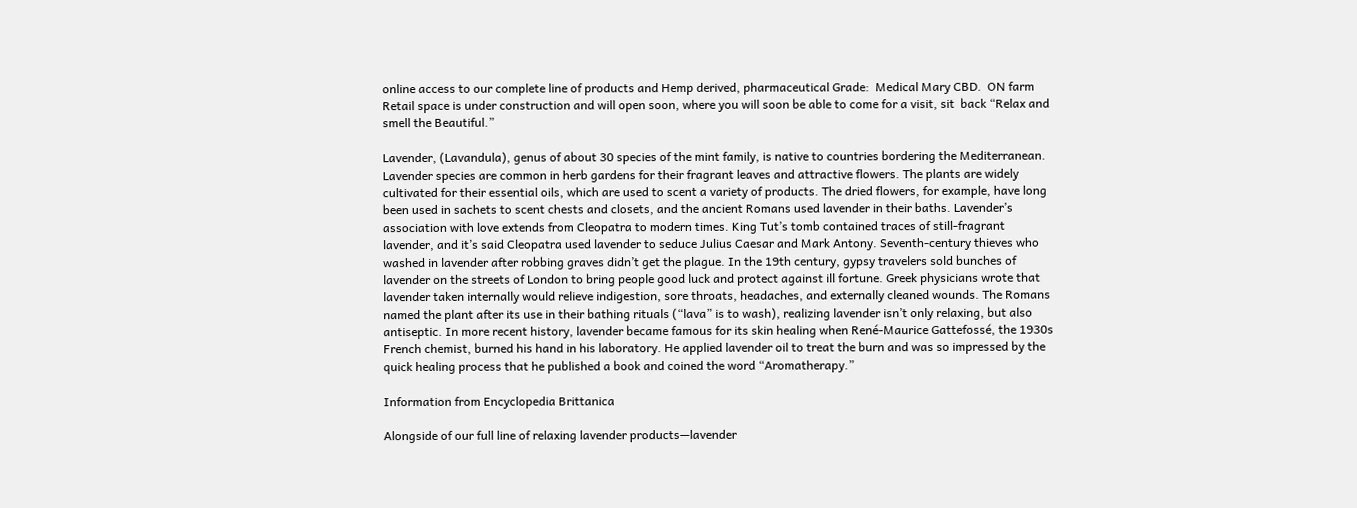online access to our complete line of products and Hemp derived, pharmaceutical Grade:  Medical Mary CBD.  ON farm Retail space is under construction and will open soon, where you will soon be able to come for a visit, sit  back “Relax and smell the Beautiful.”

Lavender, (Lavandula), genus of about 30 species of the mint family, is native to countries bordering the Mediterranean. Lavender species are common in herb gardens for their fragrant leaves and attractive flowers. The plants are widely cultivated for their essential oils, which are used to scent a variety of products. The dried flowers, for example, have long been used in sachets to scent chests and closets, and the ancient Romans used lavender in their baths. Lavender’s association with love extends from Cleopatra to modern times. King Tut’s tomb contained traces of still-fragrant lavender, and it’s said Cleopatra used lavender to seduce Julius Caesar and Mark Antony. Seventh-century thieves who washed in lavender after robbing graves didn’t get the plague. In the 19th century, gypsy travelers sold bunches of lavender on the streets of London to bring people good luck and protect against ill fortune. Greek physicians wrote that lavender taken internally would relieve indigestion, sore throats, headaches, and externally cleaned wounds. The Romans named the plant after its use in their bathing rituals (“lava” is to wash), realizing lavender isn’t only relaxing, but also antiseptic. In more recent history, lavender became famous for its skin healing when René-Maurice Gattefossé, the 1930s French chemist, burned his hand in his laboratory. He applied lavender oil to treat the burn and was so impressed by the quick healing process that he published a book and coined the word “Aromatherapy.”

Information from Encyclopedia Brittanica

Alongside of our full line of relaxing lavender products—lavender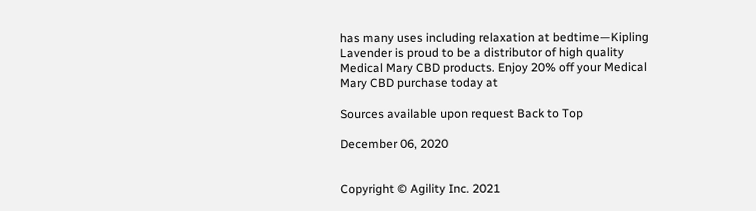has many uses including relaxation at bedtime—Kipling Lavender is proud to be a distributor of high quality Medical Mary CBD products. Enjoy 20% off your Medical Mary CBD purchase today at

Sources available upon request Back to Top

December 06, 2020


Copyright © Agility Inc. 2021